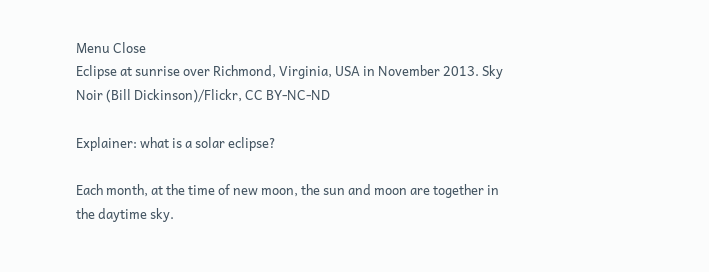Menu Close
Eclipse at sunrise over Richmond, Virginia, USA in November 2013. Sky Noir (Bill Dickinson)/Flickr, CC BY-NC-ND

Explainer: what is a solar eclipse?

Each month, at the time of new moon, the sun and moon are together in the daytime sky.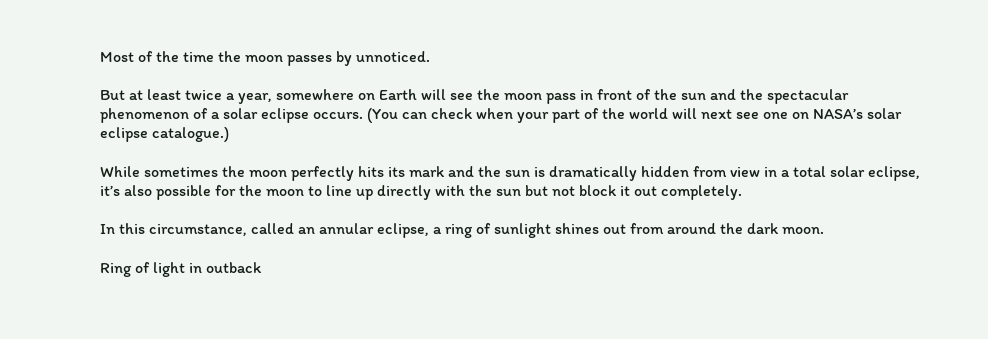Most of the time the moon passes by unnoticed.

But at least twice a year, somewhere on Earth will see the moon pass in front of the sun and the spectacular phenomenon of a solar eclipse occurs. (You can check when your part of the world will next see one on NASA’s solar eclipse catalogue.)

While sometimes the moon perfectly hits its mark and the sun is dramatically hidden from view in a total solar eclipse, it’s also possible for the moon to line up directly with the sun but not block it out completely.

In this circumstance, called an annular eclipse, a ring of sunlight shines out from around the dark moon.

Ring of light in outback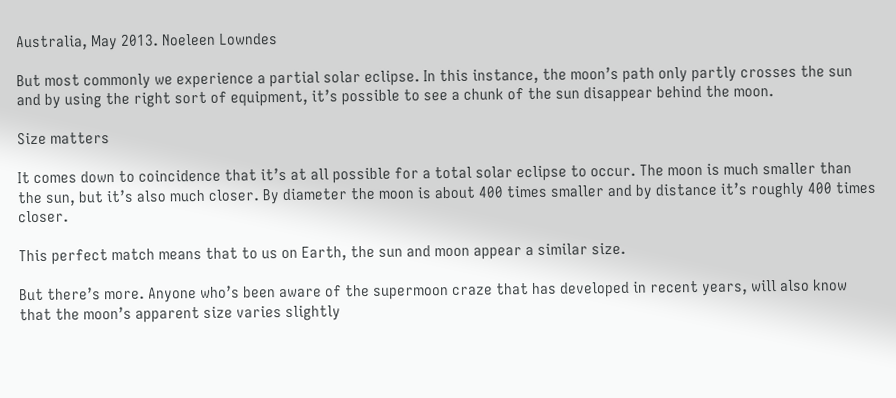Australia, May 2013. Noeleen Lowndes

But most commonly we experience a partial solar eclipse. In this instance, the moon’s path only partly crosses the sun and by using the right sort of equipment, it’s possible to see a chunk of the sun disappear behind the moon.

Size matters

It comes down to coincidence that it’s at all possible for a total solar eclipse to occur. The moon is much smaller than the sun, but it’s also much closer. By diameter the moon is about 400 times smaller and by distance it’s roughly 400 times closer.

This perfect match means that to us on Earth, the sun and moon appear a similar size.

But there’s more. Anyone who’s been aware of the supermoon craze that has developed in recent years, will also know that the moon’s apparent size varies slightly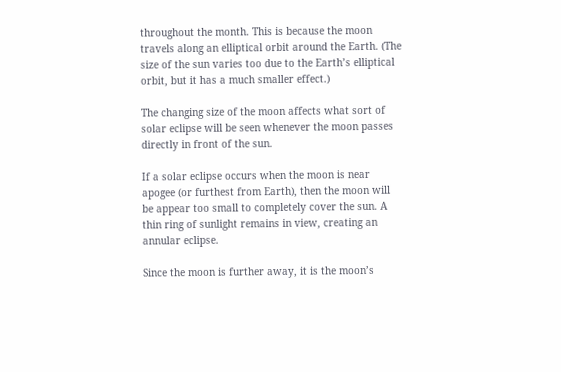throughout the month. This is because the moon travels along an elliptical orbit around the Earth. (The size of the sun varies too due to the Earth’s elliptical orbit, but it has a much smaller effect.)

The changing size of the moon affects what sort of solar eclipse will be seen whenever the moon passes directly in front of the sun.

If a solar eclipse occurs when the moon is near apogee (or furthest from Earth), then the moon will be appear too small to completely cover the sun. A thin ring of sunlight remains in view, creating an annular eclipse.

Since the moon is further away, it is the moon’s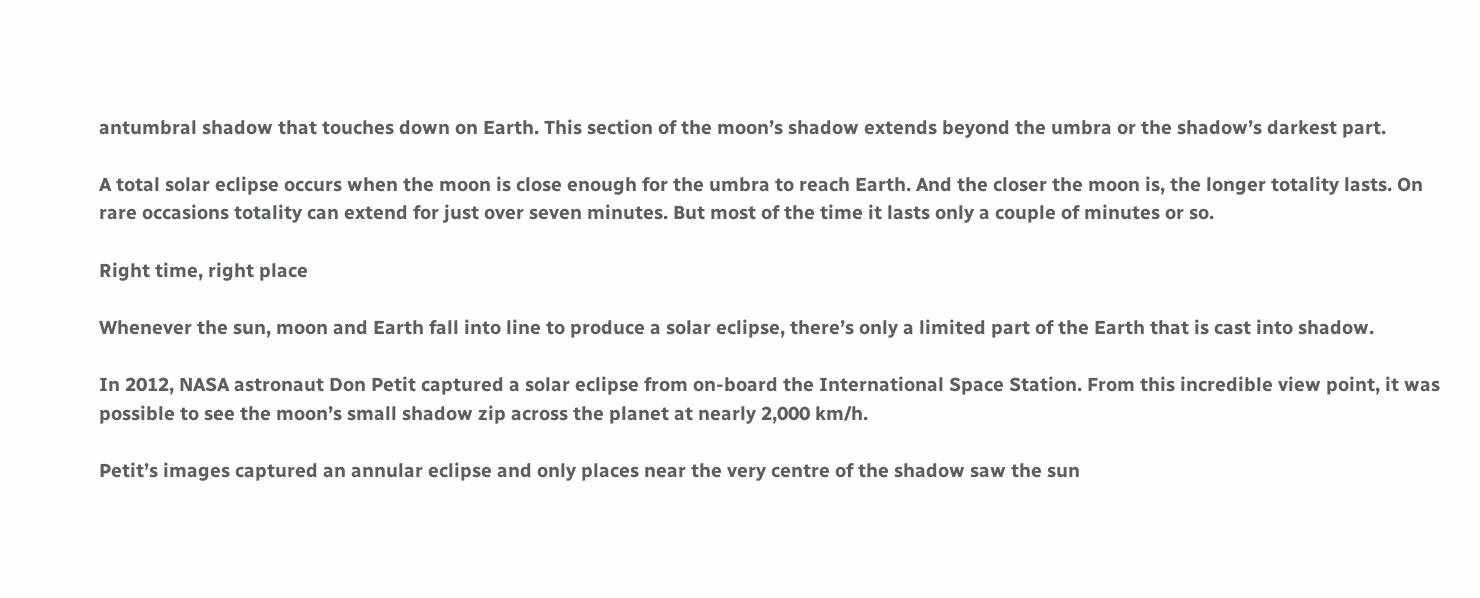antumbral shadow that touches down on Earth. This section of the moon’s shadow extends beyond the umbra or the shadow’s darkest part.

A total solar eclipse occurs when the moon is close enough for the umbra to reach Earth. And the closer the moon is, the longer totality lasts. On rare occasions totality can extend for just over seven minutes. But most of the time it lasts only a couple of minutes or so.

Right time, right place

Whenever the sun, moon and Earth fall into line to produce a solar eclipse, there’s only a limited part of the Earth that is cast into shadow.

In 2012, NASA astronaut Don Petit captured a solar eclipse from on-board the International Space Station. From this incredible view point, it was possible to see the moon’s small shadow zip across the planet at nearly 2,000 km/h.

Petit’s images captured an annular eclipse and only places near the very centre of the shadow saw the sun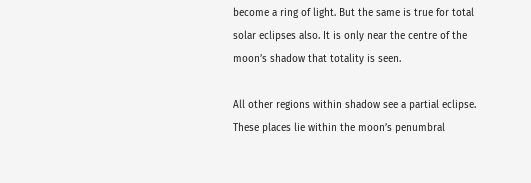become a ring of light. But the same is true for total solar eclipses also. It is only near the centre of the moon’s shadow that totality is seen.

All other regions within shadow see a partial eclipse. These places lie within the moon’s penumbral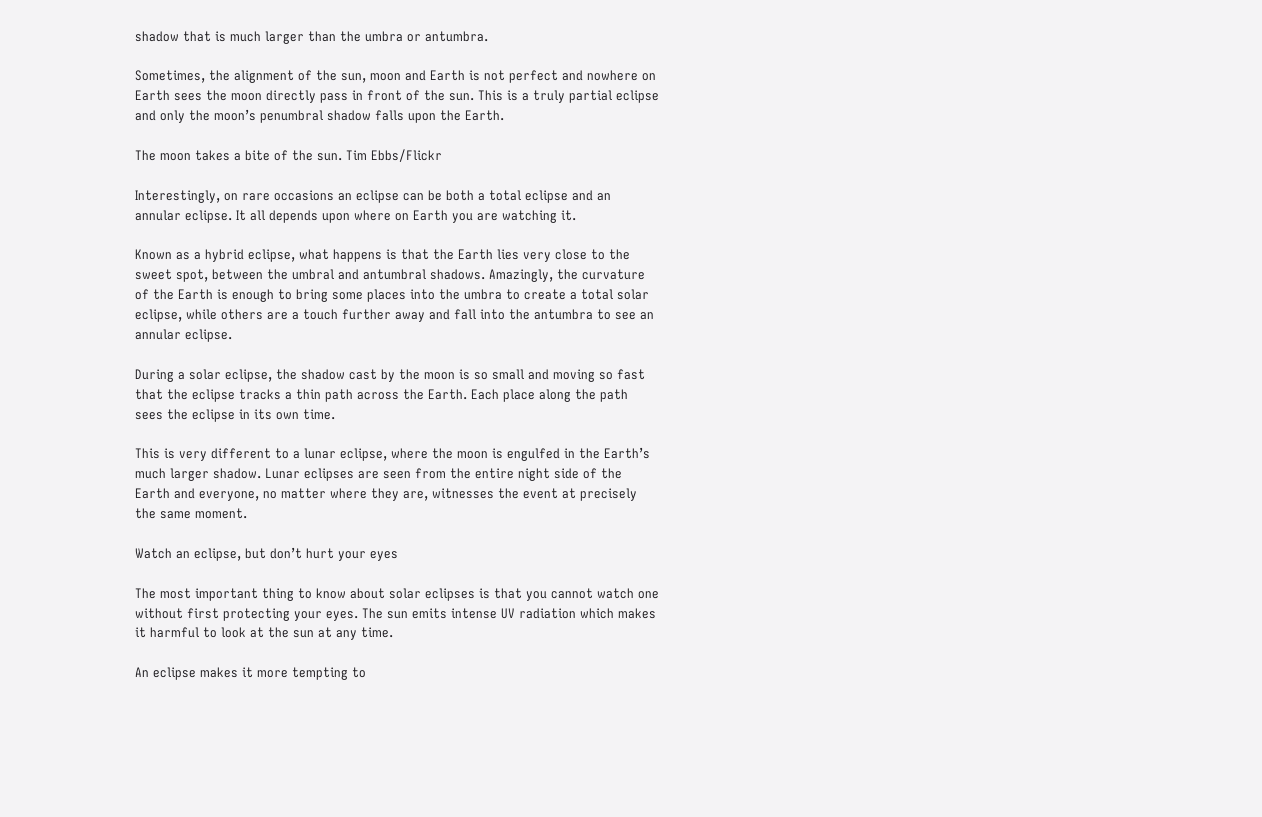shadow that is much larger than the umbra or antumbra.

Sometimes, the alignment of the sun, moon and Earth is not perfect and nowhere on Earth sees the moon directly pass in front of the sun. This is a truly partial eclipse and only the moon’s penumbral shadow falls upon the Earth.

The moon takes a bite of the sun. Tim Ebbs/Flickr

Interestingly, on rare occasions an eclipse can be both a total eclipse and an annular eclipse. It all depends upon where on Earth you are watching it.

Known as a hybrid eclipse, what happens is that the Earth lies very close to the sweet spot, between the umbral and antumbral shadows. Amazingly, the curvature of the Earth is enough to bring some places into the umbra to create a total solar eclipse, while others are a touch further away and fall into the antumbra to see an annular eclipse.

During a solar eclipse, the shadow cast by the moon is so small and moving so fast that the eclipse tracks a thin path across the Earth. Each place along the path sees the eclipse in its own time.

This is very different to a lunar eclipse, where the moon is engulfed in the Earth’s much larger shadow. Lunar eclipses are seen from the entire night side of the Earth and everyone, no matter where they are, witnesses the event at precisely the same moment.

Watch an eclipse, but don’t hurt your eyes

The most important thing to know about solar eclipses is that you cannot watch one without first protecting your eyes. The sun emits intense UV radiation which makes it harmful to look at the sun at any time.

An eclipse makes it more tempting to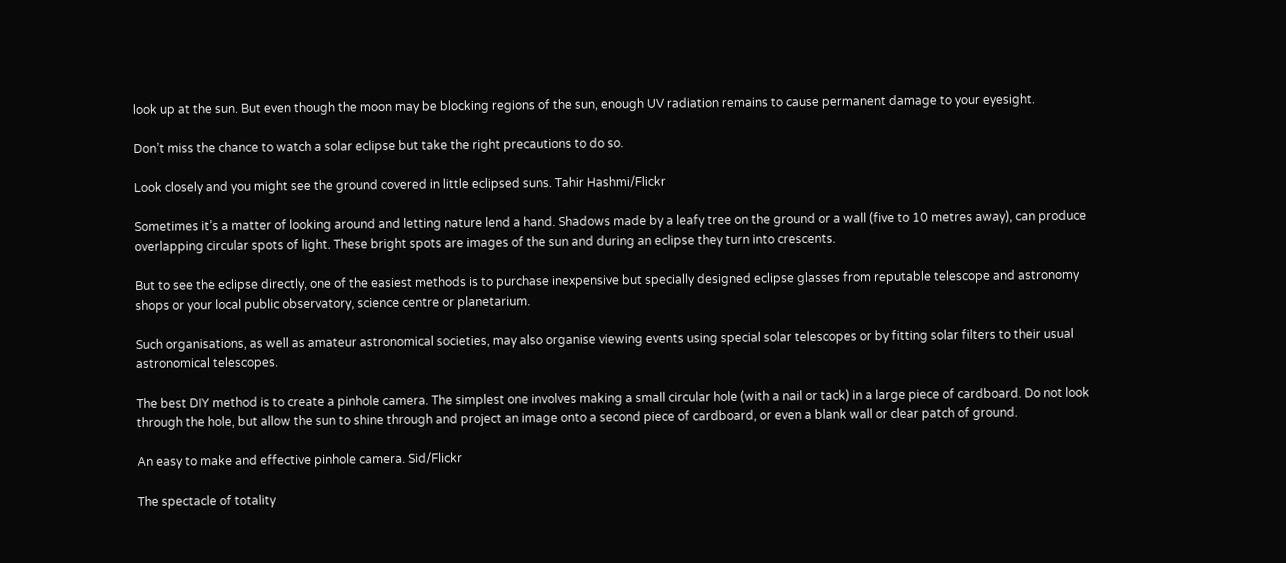look up at the sun. But even though the moon may be blocking regions of the sun, enough UV radiation remains to cause permanent damage to your eyesight.

Don’t miss the chance to watch a solar eclipse but take the right precautions to do so.

Look closely and you might see the ground covered in little eclipsed suns. Tahir Hashmi/Flickr

Sometimes it’s a matter of looking around and letting nature lend a hand. Shadows made by a leafy tree on the ground or a wall (five to 10 metres away), can produce overlapping circular spots of light. These bright spots are images of the sun and during an eclipse they turn into crescents.

But to see the eclipse directly, one of the easiest methods is to purchase inexpensive but specially designed eclipse glasses from reputable telescope and astronomy shops or your local public observatory, science centre or planetarium.

Such organisations, as well as amateur astronomical societies, may also organise viewing events using special solar telescopes or by fitting solar filters to their usual astronomical telescopes.

The best DIY method is to create a pinhole camera. The simplest one involves making a small circular hole (with a nail or tack) in a large piece of cardboard. Do not look through the hole, but allow the sun to shine through and project an image onto a second piece of cardboard, or even a blank wall or clear patch of ground.

An easy to make and effective pinhole camera. Sid/Flickr

The spectacle of totality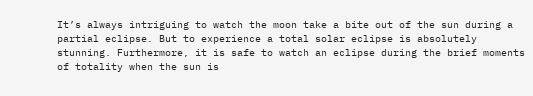It’s always intriguing to watch the moon take a bite out of the sun during a partial eclipse. But to experience a total solar eclipse is absolutely stunning. Furthermore, it is safe to watch an eclipse during the brief moments of totality when the sun is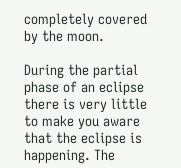completely covered by the moon.

During the partial phase of an eclipse there is very little to make you aware that the eclipse is happening. The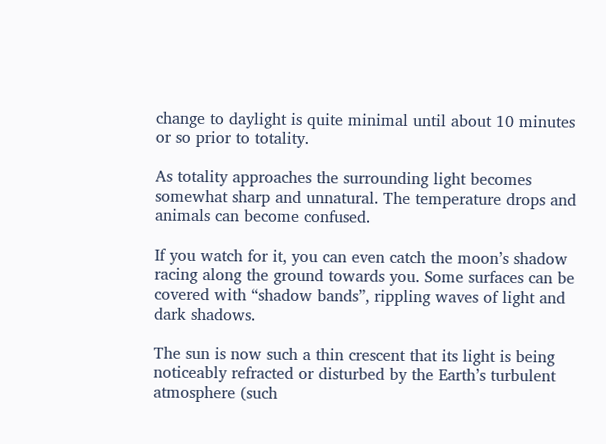change to daylight is quite minimal until about 10 minutes or so prior to totality.

As totality approaches the surrounding light becomes somewhat sharp and unnatural. The temperature drops and animals can become confused.

If you watch for it, you can even catch the moon’s shadow racing along the ground towards you. Some surfaces can be covered with “shadow bands”, rippling waves of light and dark shadows.

The sun is now such a thin crescent that its light is being noticeably refracted or disturbed by the Earth’s turbulent atmosphere (such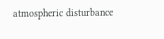atmospheric disturbance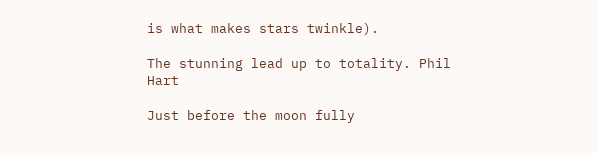is what makes stars twinkle).

The stunning lead up to totality. Phil Hart

Just before the moon fully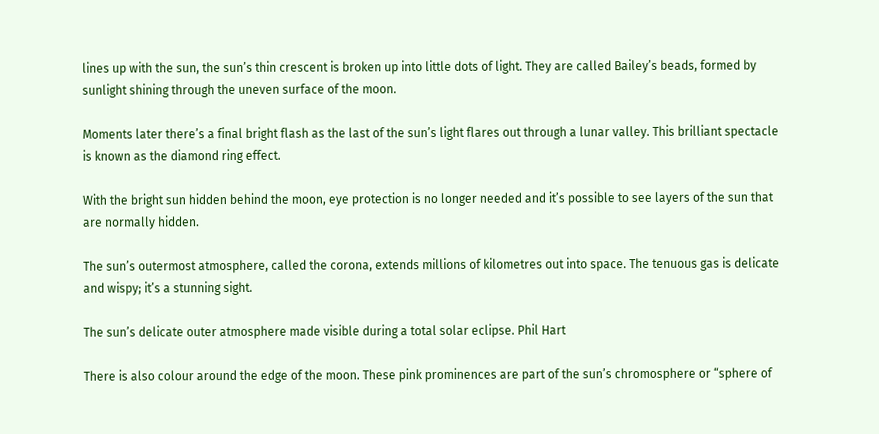lines up with the sun, the sun’s thin crescent is broken up into little dots of light. They are called Bailey’s beads, formed by sunlight shining through the uneven surface of the moon.

Moments later there’s a final bright flash as the last of the sun’s light flares out through a lunar valley. This brilliant spectacle is known as the diamond ring effect.

With the bright sun hidden behind the moon, eye protection is no longer needed and it’s possible to see layers of the sun that are normally hidden.

The sun’s outermost atmosphere, called the corona, extends millions of kilometres out into space. The tenuous gas is delicate and wispy; it’s a stunning sight.

The sun’s delicate outer atmosphere made visible during a total solar eclipse. Phil Hart

There is also colour around the edge of the moon. These pink prominences are part of the sun’s chromosphere or “sphere of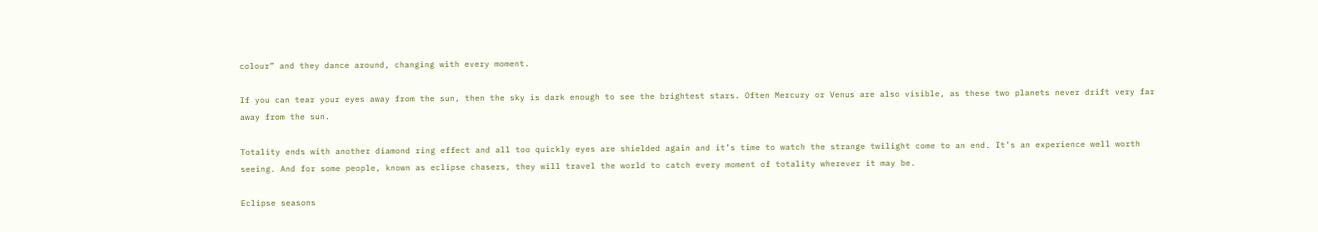colour” and they dance around, changing with every moment.

If you can tear your eyes away from the sun, then the sky is dark enough to see the brightest stars. Often Mercury or Venus are also visible, as these two planets never drift very far away from the sun.

Totality ends with another diamond ring effect and all too quickly eyes are shielded again and it’s time to watch the strange twilight come to an end. It’s an experience well worth seeing. And for some people, known as eclipse chasers, they will travel the world to catch every moment of totality wherever it may be.

Eclipse seasons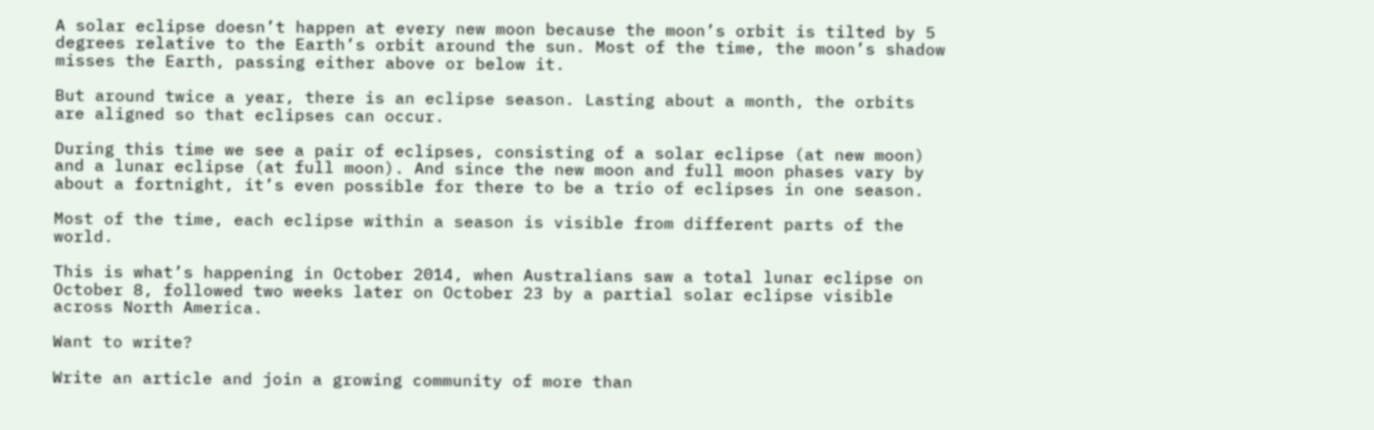A solar eclipse doesn’t happen at every new moon because the moon’s orbit is tilted by 5 degrees relative to the Earth’s orbit around the sun. Most of the time, the moon’s shadow misses the Earth, passing either above or below it.

But around twice a year, there is an eclipse season. Lasting about a month, the orbits are aligned so that eclipses can occur.

During this time we see a pair of eclipses, consisting of a solar eclipse (at new moon) and a lunar eclipse (at full moon). And since the new moon and full moon phases vary by about a fortnight, it’s even possible for there to be a trio of eclipses in one season.

Most of the time, each eclipse within a season is visible from different parts of the world.

This is what’s happening in October 2014, when Australians saw a total lunar eclipse on October 8, followed two weeks later on October 23 by a partial solar eclipse visible across North America.

Want to write?

Write an article and join a growing community of more than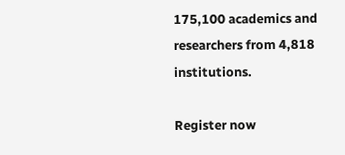175,100 academics and researchers from 4,818 institutions.

Register now